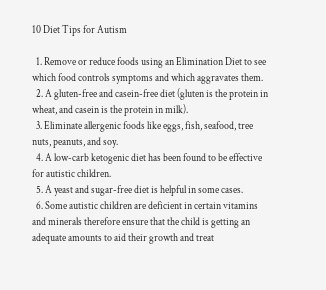10 Diet Tips for Autism

  1. Remove or reduce foods using an Elimination Diet to see which food controls symptoms and which aggravates them.
  2. A gluten-free and casein-free diet (gluten is the protein in wheat, and casein is the protein in milk).
  3. Eliminate allergenic foods like eggs, fish, seafood, tree nuts, peanuts, and soy.
  4. A low-carb ketogenic diet has been found to be effective for autistic children.
  5. A yeast and sugar-free diet is helpful in some cases.
  6. Some autistic children are deficient in certain vitamins and minerals therefore ensure that the child is getting an adequate amounts to aid their growth and treat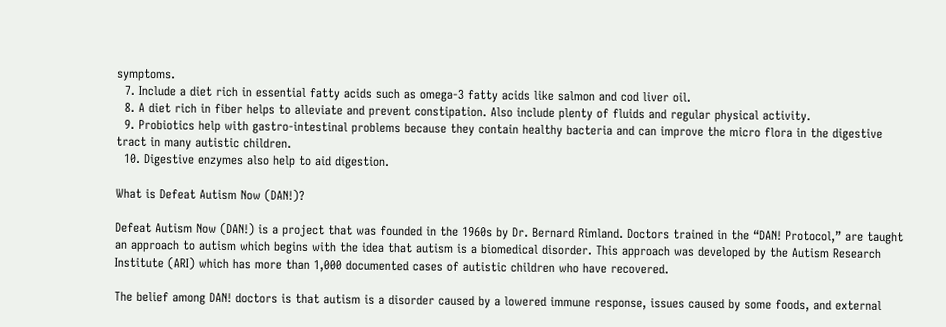symptoms.
  7. Include a diet rich in essential fatty acids such as omega-3 fatty acids like salmon and cod liver oil.
  8. A diet rich in fiber helps to alleviate and prevent constipation. Also include plenty of fluids and regular physical activity.
  9. Probiotics help with gastro-intestinal problems because they contain healthy bacteria and can improve the micro flora in the digestive tract in many autistic children.
  10. Digestive enzymes also help to aid digestion.

What is Defeat Autism Now (DAN!)?

Defeat Autism Now (DAN!) is a project that was founded in the 1960s by Dr. Bernard Rimland. Doctors trained in the “DAN! Protocol,” are taught an approach to autism which begins with the idea that autism is a biomedical disorder. This approach was developed by the Autism Research Institute (ARI) which has more than 1,000 documented cases of autistic children who have recovered.

The belief among DAN! doctors is that autism is a disorder caused by a lowered immune response, issues caused by some foods, and external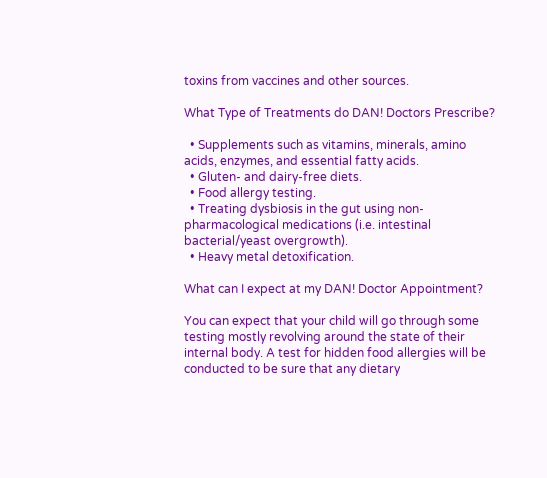toxins from vaccines and other sources.

What Type of Treatments do DAN! Doctors Prescribe?

  • Supplements such as vitamins, minerals, amino acids, enzymes, and essential fatty acids.
  • Gluten- and dairy-free diets.
  • Food allergy testing.
  • Treating dysbiosis in the gut using non-pharmacological medications (i.e. intestinal bacterial/yeast overgrowth).
  • Heavy metal detoxification.

What can I expect at my DAN! Doctor Appointment?

You can expect that your child will go through some testing mostly revolving around the state of their internal body. A test for hidden food allergies will be conducted to be sure that any dietary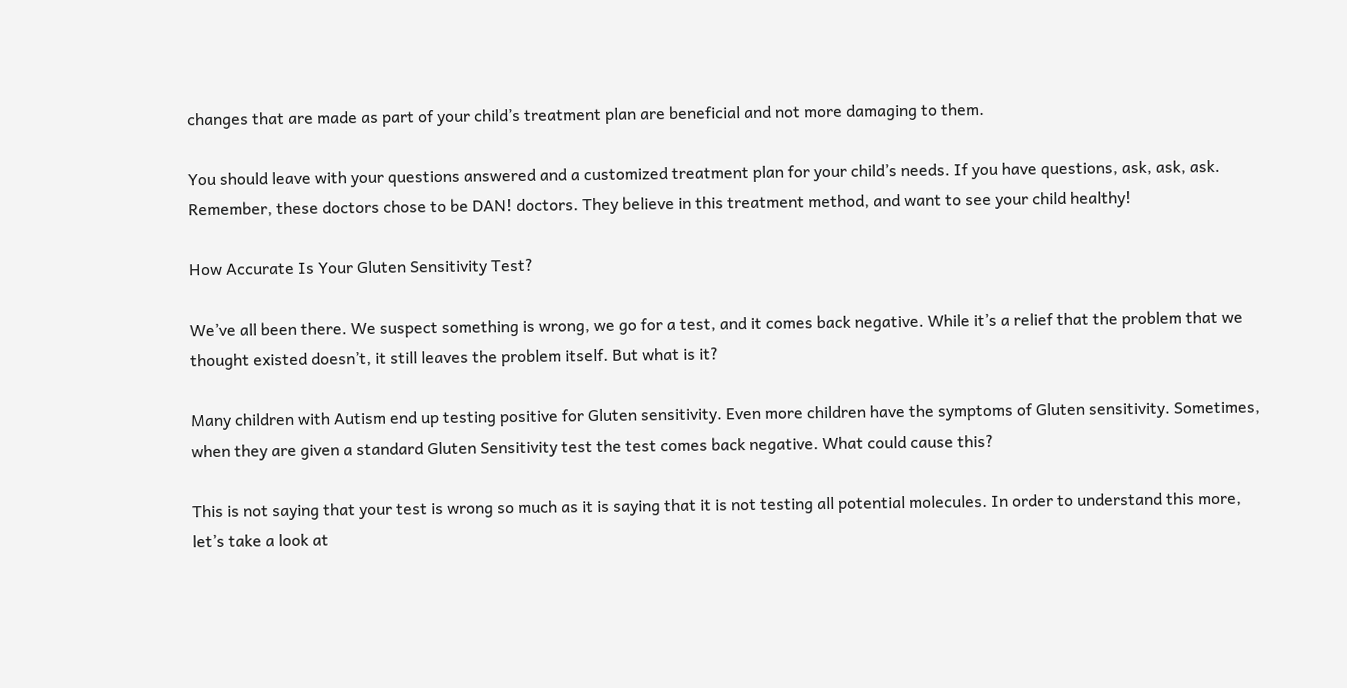changes that are made as part of your child’s treatment plan are beneficial and not more damaging to them.

You should leave with your questions answered and a customized treatment plan for your child’s needs. If you have questions, ask, ask, ask. Remember, these doctors chose to be DAN! doctors. They believe in this treatment method, and want to see your child healthy!

How Accurate Is Your Gluten Sensitivity Test?

We’ve all been there. We suspect something is wrong, we go for a test, and it comes back negative. While it’s a relief that the problem that we thought existed doesn’t, it still leaves the problem itself. But what is it?

Many children with Autism end up testing positive for Gluten sensitivity. Even more children have the symptoms of Gluten sensitivity. Sometimes, when they are given a standard Gluten Sensitivity test the test comes back negative. What could cause this?

This is not saying that your test is wrong so much as it is saying that it is not testing all potential molecules. In order to understand this more, let’s take a look at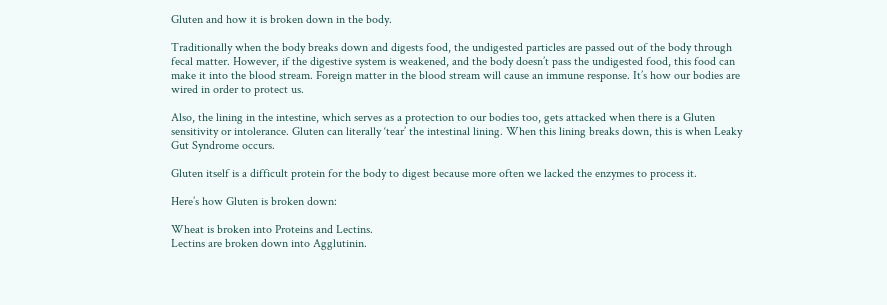Gluten and how it is broken down in the body.

Traditionally when the body breaks down and digests food, the undigested particles are passed out of the body through fecal matter. However, if the digestive system is weakened, and the body doesn’t pass the undigested food, this food can make it into the blood stream. Foreign matter in the blood stream will cause an immune response. It’s how our bodies are wired in order to protect us.

Also, the lining in the intestine, which serves as a protection to our bodies too, gets attacked when there is a Gluten sensitivity or intolerance. Gluten can literally ‘tear’ the intestinal lining. When this lining breaks down, this is when Leaky Gut Syndrome occurs.

Gluten itself is a difficult protein for the body to digest because more often we lacked the enzymes to process it.

Here’s how Gluten is broken down:

Wheat is broken into Proteins and Lectins.
Lectins are broken down into Agglutinin.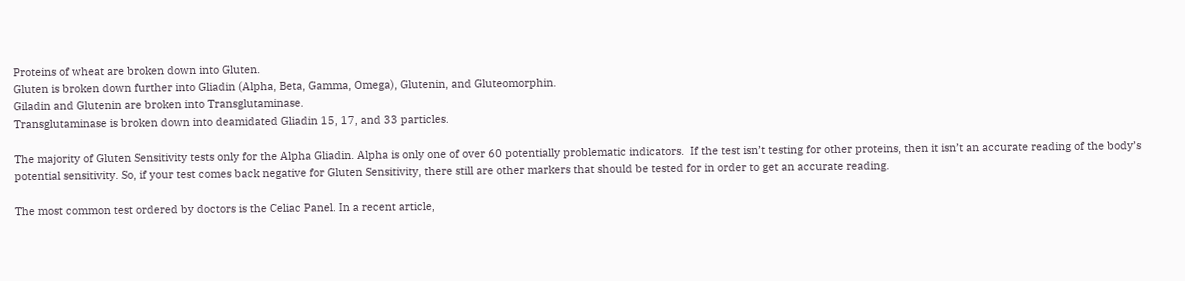Proteins of wheat are broken down into Gluten.
Gluten is broken down further into Gliadin (Alpha, Beta, Gamma, Omega), Glutenin, and Gluteomorphin.
Giladin and Glutenin are broken into Transglutaminase.
Transglutaminase is broken down into deamidated Gliadin 15, 17, and 33 particles.

The majority of Gluten Sensitivity tests only for the Alpha Gliadin. Alpha is only one of over 60 potentially problematic indicators.  If the test isn’t testing for other proteins, then it isn’t an accurate reading of the body’s potential sensitivity. So, if your test comes back negative for Gluten Sensitivity, there still are other markers that should be tested for in order to get an accurate reading.

The most common test ordered by doctors is the Celiac Panel. In a recent article,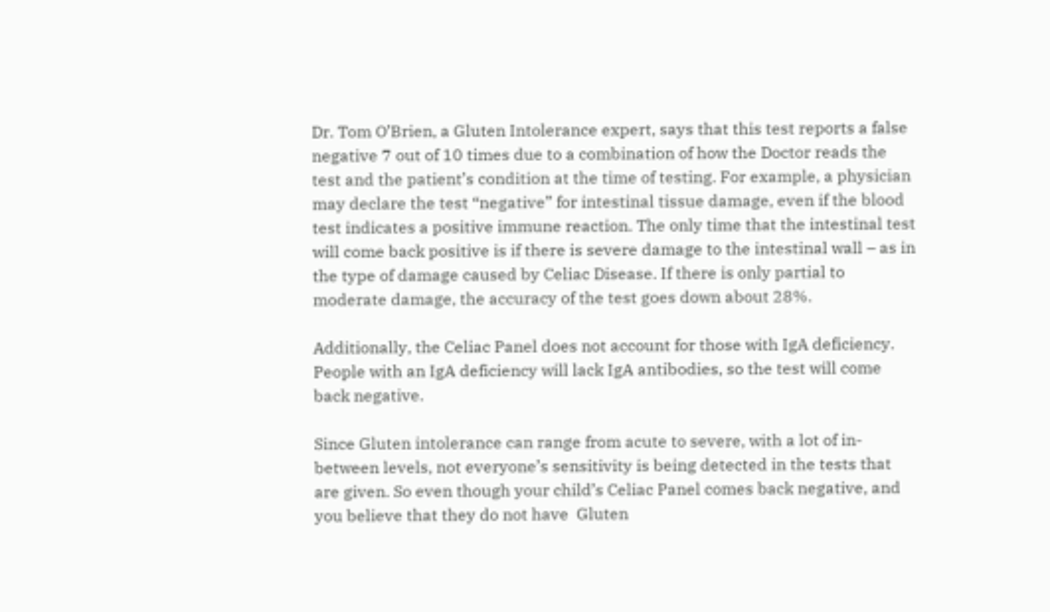Dr. Tom O’Brien, a Gluten Intolerance expert, says that this test reports a false negative 7 out of 10 times due to a combination of how the Doctor reads the test and the patient’s condition at the time of testing. For example, a physician may declare the test “negative” for intestinal tissue damage, even if the blood test indicates a positive immune reaction. The only time that the intestinal test will come back positive is if there is severe damage to the intestinal wall – as in the type of damage caused by Celiac Disease. If there is only partial to moderate damage, the accuracy of the test goes down about 28%.

Additionally, the Celiac Panel does not account for those with IgA deficiency. People with an IgA deficiency will lack IgA antibodies, so the test will come back negative.

Since Gluten intolerance can range from acute to severe, with a lot of in-between levels, not everyone’s sensitivity is being detected in the tests that are given. So even though your child’s Celiac Panel comes back negative, and you believe that they do not have  Gluten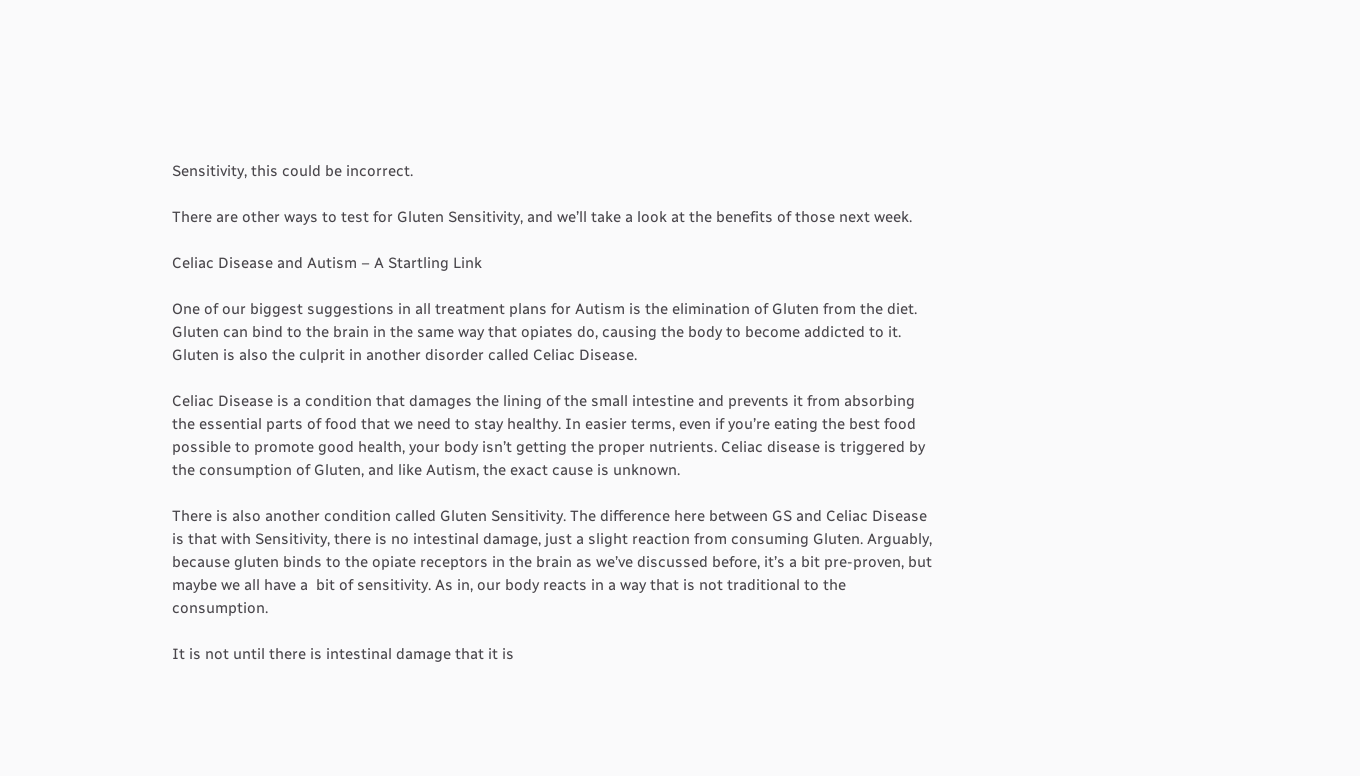Sensitivity, this could be incorrect.

There are other ways to test for Gluten Sensitivity, and we’ll take a look at the benefits of those next week.

Celiac Disease and Autism – A Startling Link

One of our biggest suggestions in all treatment plans for Autism is the elimination of Gluten from the diet. Gluten can bind to the brain in the same way that opiates do, causing the body to become addicted to it. Gluten is also the culprit in another disorder called Celiac Disease.

Celiac Disease is a condition that damages the lining of the small intestine and prevents it from absorbing the essential parts of food that we need to stay healthy. In easier terms, even if you’re eating the best food possible to promote good health, your body isn’t getting the proper nutrients. Celiac disease is triggered by the consumption of Gluten, and like Autism, the exact cause is unknown.

There is also another condition called Gluten Sensitivity. The difference here between GS and Celiac Disease is that with Sensitivity, there is no intestinal damage, just a slight reaction from consuming Gluten. Arguably, because gluten binds to the opiate receptors in the brain as we’ve discussed before, it’s a bit pre-proven, but maybe we all have a  bit of sensitivity. As in, our body reacts in a way that is not traditional to the consumption.

It is not until there is intestinal damage that it is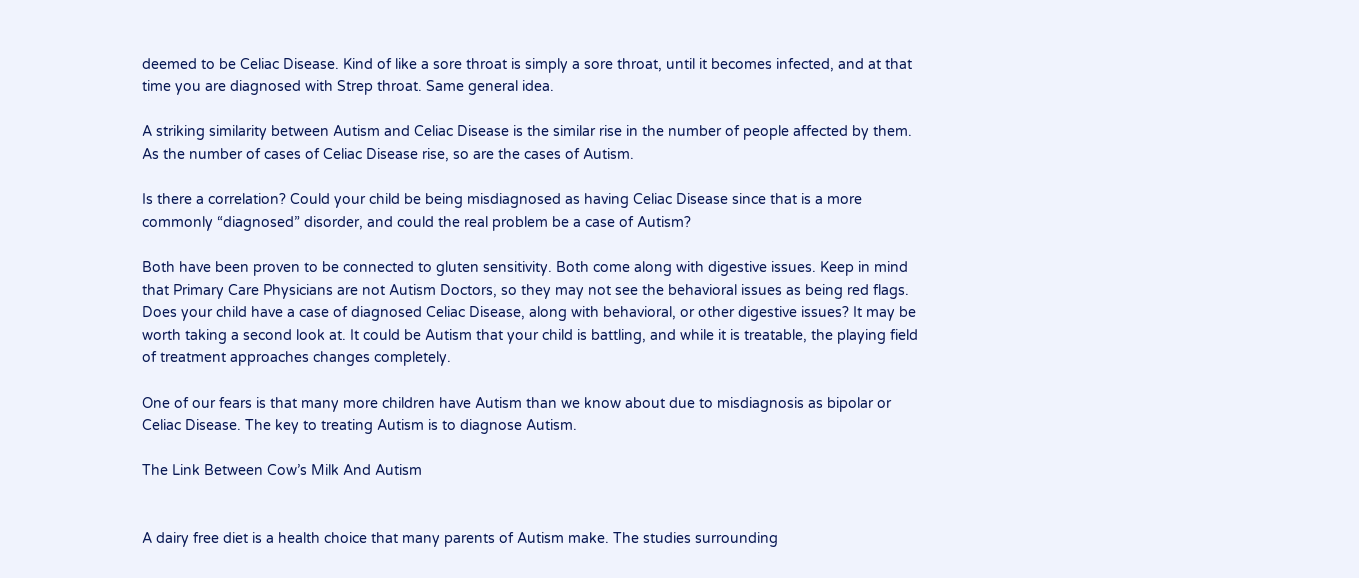deemed to be Celiac Disease. Kind of like a sore throat is simply a sore throat, until it becomes infected, and at that time you are diagnosed with Strep throat. Same general idea.

A striking similarity between Autism and Celiac Disease is the similar rise in the number of people affected by them. As the number of cases of Celiac Disease rise, so are the cases of Autism.

Is there a correlation? Could your child be being misdiagnosed as having Celiac Disease since that is a more commonly “diagnosed” disorder, and could the real problem be a case of Autism?

Both have been proven to be connected to gluten sensitivity. Both come along with digestive issues. Keep in mind that Primary Care Physicians are not Autism Doctors, so they may not see the behavioral issues as being red flags. Does your child have a case of diagnosed Celiac Disease, along with behavioral, or other digestive issues? It may be worth taking a second look at. It could be Autism that your child is battling, and while it is treatable, the playing field of treatment approaches changes completely.

One of our fears is that many more children have Autism than we know about due to misdiagnosis as bipolar or Celiac Disease. The key to treating Autism is to diagnose Autism.

The Link Between Cow’s Milk And Autism


A dairy free diet is a health choice that many parents of Autism make. The studies surrounding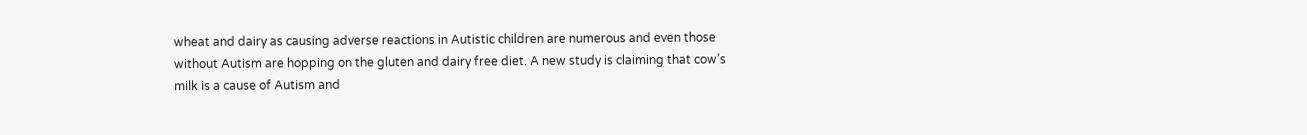wheat and dairy as causing adverse reactions in Autistic children are numerous and even those without Autism are hopping on the gluten and dairy free diet. A new study is claiming that cow’s milk is a cause of Autism and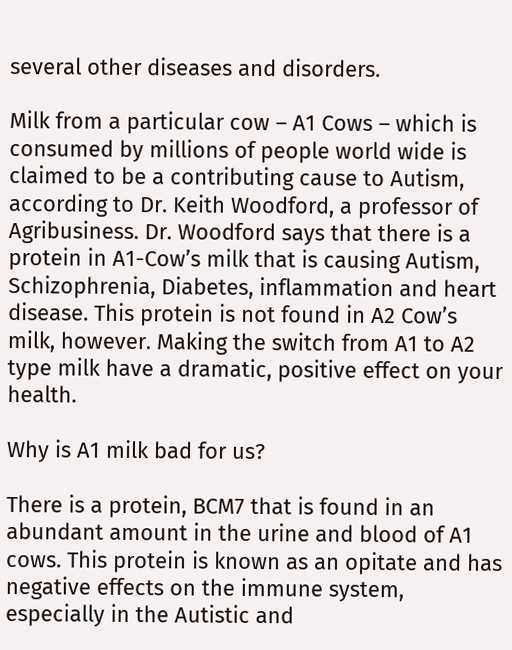several other diseases and disorders.

Milk from a particular cow – A1 Cows – which is consumed by millions of people world wide is claimed to be a contributing cause to Autism, according to Dr. Keith Woodford, a professor of Agribusiness. Dr. Woodford says that there is a protein in A1-Cow’s milk that is causing Autism, Schizophrenia, Diabetes, inflammation and heart disease. This protein is not found in A2 Cow’s milk, however. Making the switch from A1 to A2 type milk have a dramatic, positive effect on your health.

Why is A1 milk bad for us?

There is a protein, BCM7 that is found in an abundant amount in the urine and blood of A1 cows. This protein is known as an opitate and has negative effects on the immune system, especially in the Autistic and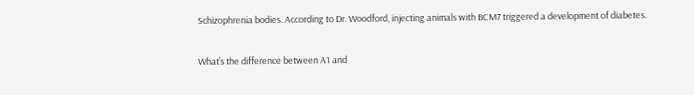Schizophrenia bodies. According to Dr. Woodford, injecting animals with BCM7 triggered a development of diabetes.

What’s the difference between A1 and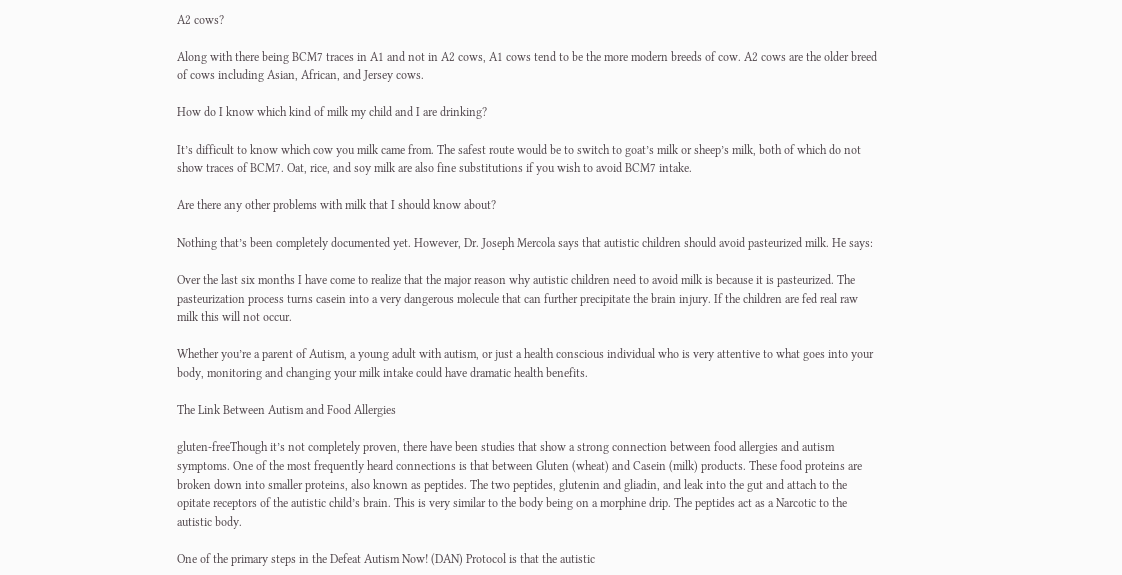A2 cows?

Along with there being BCM7 traces in A1 and not in A2 cows, A1 cows tend to be the more modern breeds of cow. A2 cows are the older breed of cows including Asian, African, and Jersey cows.

How do I know which kind of milk my child and I are drinking?

It’s difficult to know which cow you milk came from. The safest route would be to switch to goat’s milk or sheep’s milk, both of which do not show traces of BCM7. Oat, rice, and soy milk are also fine substitutions if you wish to avoid BCM7 intake.

Are there any other problems with milk that I should know about?

Nothing that’s been completely documented yet. However, Dr. Joseph Mercola says that autistic children should avoid pasteurized milk. He says:

Over the last six months I have come to realize that the major reason why autistic children need to avoid milk is because it is pasteurized. The pasteurization process turns casein into a very dangerous molecule that can further precipitate the brain injury. If the children are fed real raw milk this will not occur.

Whether you’re a parent of Autism, a young adult with autism, or just a health conscious individual who is very attentive to what goes into your body, monitoring and changing your milk intake could have dramatic health benefits.

The Link Between Autism and Food Allergies

gluten-freeThough it’s not completely proven, there have been studies that show a strong connection between food allergies and autism symptoms. One of the most frequently heard connections is that between Gluten (wheat) and Casein (milk) products. These food proteins are broken down into smaller proteins, also known as peptides. The two peptides, glutenin and gliadin, and leak into the gut and attach to the opitate receptors of the autistic child’s brain. This is very similar to the body being on a morphine drip. The peptides act as a Narcotic to the autistic body.

One of the primary steps in the Defeat Autism Now! (DAN) Protocol is that the autistic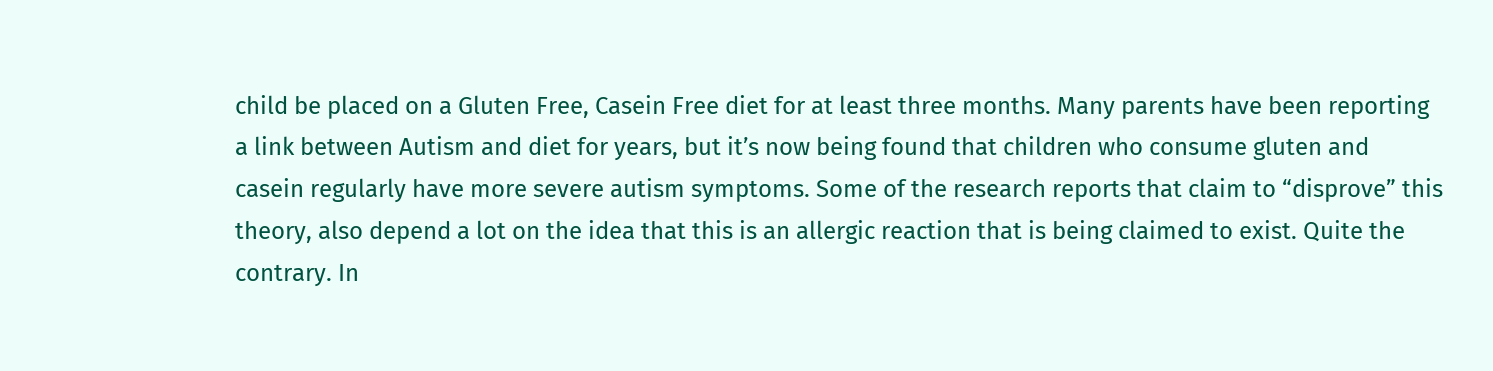child be placed on a Gluten Free, Casein Free diet for at least three months. Many parents have been reporting a link between Autism and diet for years, but it’s now being found that children who consume gluten and casein regularly have more severe autism symptoms. Some of the research reports that claim to “disprove” this theory, also depend a lot on the idea that this is an allergic reaction that is being claimed to exist. Quite the contrary. In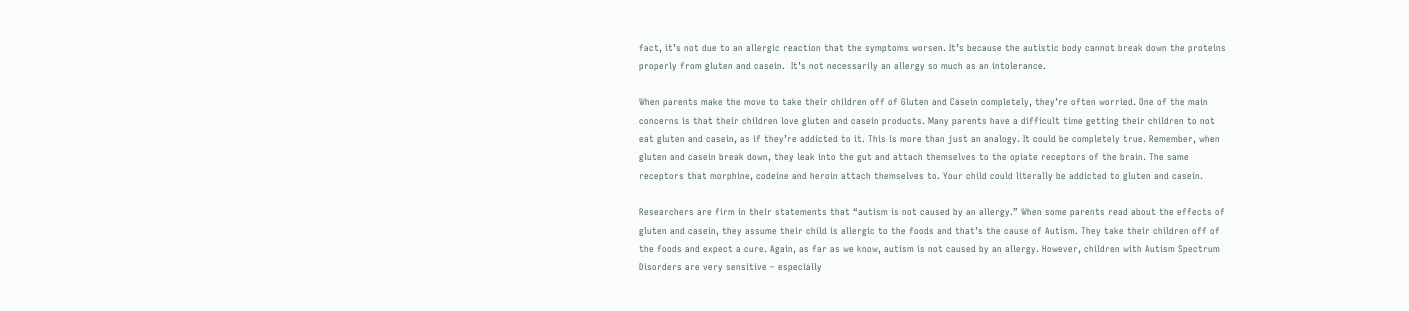fact, it’s not due to an allergic reaction that the symptoms worsen. It’s because the autistic body cannot break down the proteins properly from gluten and casein.  It’s not necessarily an allergy so much as an intolerance.

When parents make the move to take their children off of Gluten and Casein completely, they’re often worried. One of the main concerns is that their children love gluten and casein products. Many parents have a difficult time getting their children to not eat gluten and casein, as if they’re addicted to it. This is more than just an analogy. It could be completely true. Remember, when gluten and casein break down, they leak into the gut and attach themselves to the opiate receptors of the brain. The same receptors that morphine, codeine and heroin attach themselves to. Your child could literally be addicted to gluten and casein.

Researchers are firm in their statements that “autism is not caused by an allergy.” When some parents read about the effects of gluten and casein, they assume their child is allergic to the foods and that’s the cause of Autism. They take their children off of the foods and expect a cure. Again, as far as we know, autism is not caused by an allergy. However, children with Autism Spectrum Disorders are very sensitive – especially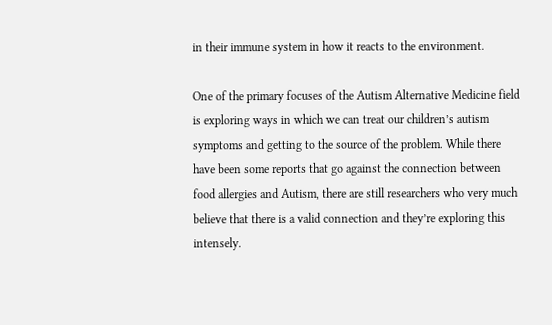in their immune system in how it reacts to the environment.

One of the primary focuses of the Autism Alternative Medicine field is exploring ways in which we can treat our children’s autism symptoms and getting to the source of the problem. While there have been some reports that go against the connection between food allergies and Autism, there are still researchers who very much believe that there is a valid connection and they’re exploring this intensely.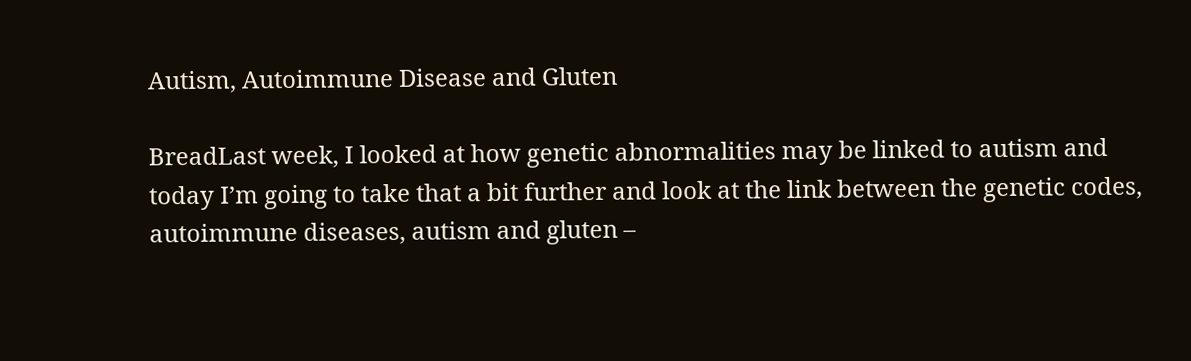Autism, Autoimmune Disease and Gluten

BreadLast week, I looked at how genetic abnormalities may be linked to autism and today I’m going to take that a bit further and look at the link between the genetic codes, autoimmune diseases, autism and gluten –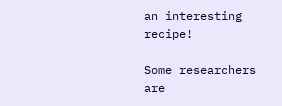an interesting recipe!

Some researchers are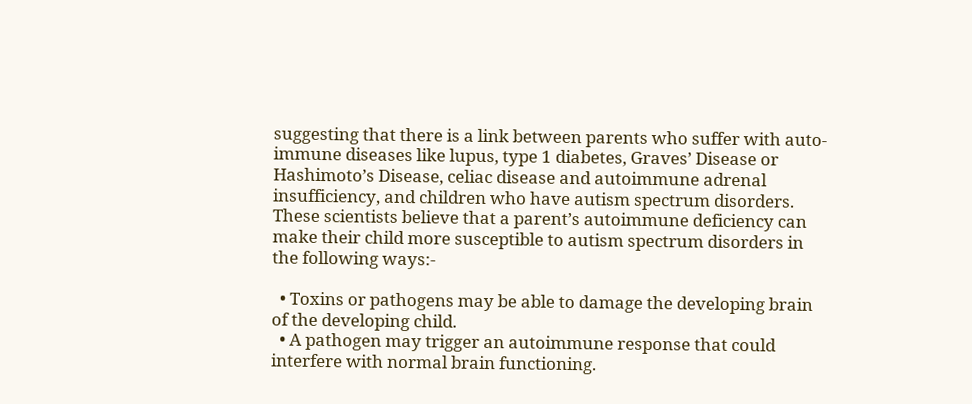suggesting that there is a link between parents who suffer with auto-immune diseases like lupus, type 1 diabetes, Graves’ Disease or Hashimoto’s Disease, celiac disease and autoimmune adrenal insufficiency, and children who have autism spectrum disorders. These scientists believe that a parent’s autoimmune deficiency can make their child more susceptible to autism spectrum disorders in the following ways:-

  • Toxins or pathogens may be able to damage the developing brain of the developing child.
  • A pathogen may trigger an autoimmune response that could interfere with normal brain functioning.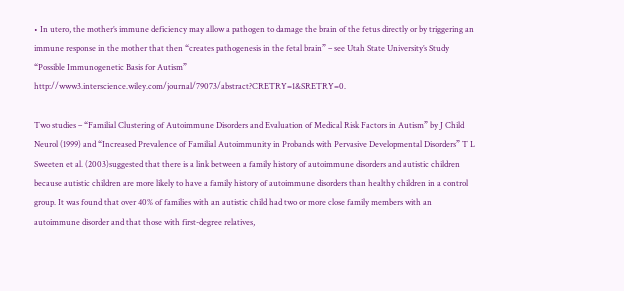• In utero, the mother’s immune deficiency may allow a pathogen to damage the brain of the fetus directly or by triggering an immune response in the mother that then “creates pathogenesis in the fetal brain” – see Utah State University’s Study “Possible Immunogenetic Basis for Autism” http://www3.interscience.wiley.com/journal/79073/abstract?CRETRY=1&SRETRY=0.

Two studies – “Familial Clustering of Autoimmune Disorders and Evaluation of Medical Risk Factors in Autism” by J Child Neurol (1999) and “Increased Prevalence of Familial Autoimmunity in Probands with Pervasive Developmental Disorders” T L Sweeten et al. (2003)suggested that there is a link between a family history of autoimmune disorders and autistic children because autistic children are more likely to have a family history of autoimmune disorders than healthy children in a control group. It was found that over 40% of families with an autistic child had two or more close family members with an autoimmune disorder and that those with first-degree relatives,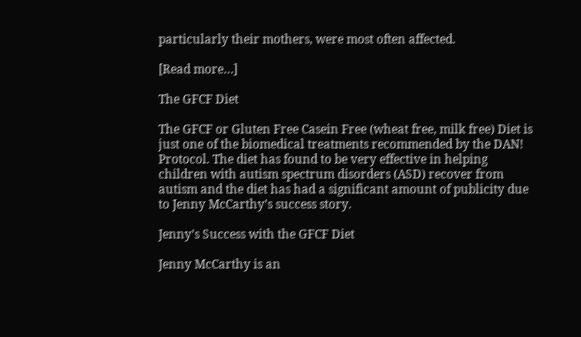particularly their mothers, were most often affected.

[Read more…]

The GFCF Diet

The GFCF or Gluten Free Casein Free (wheat free, milk free) Diet is just one of the biomedical treatments recommended by the DAN! Protocol. The diet has found to be very effective in helping children with autism spectrum disorders (ASD) recover from autism and the diet has had a significant amount of publicity due to Jenny McCarthy’s success story.

Jenny’s Success with the GFCF Diet

Jenny McCarthy is an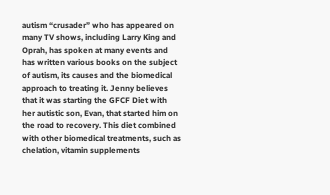autism “crusader” who has appeared on many TV shows, including Larry King and Oprah, has spoken at many events and has written various books on the subject of autism, its causes and the biomedical approach to treating it. Jenny believes that it was starting the GFCF Diet with her autistic son, Evan, that started him on the road to recovery. This diet combined with other biomedical treatments, such as chelation, vitamin supplements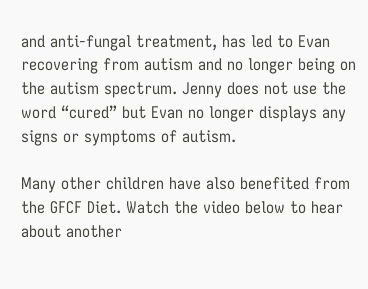and anti-fungal treatment, has led to Evan recovering from autism and no longer being on the autism spectrum. Jenny does not use the word “cured” but Evan no longer displays any signs or symptoms of autism.

Many other children have also benefited from the GFCF Diet. Watch the video below to hear about another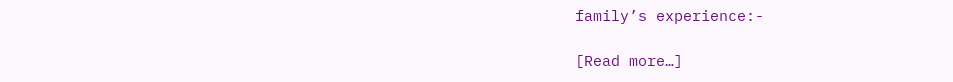family’s experience:-

[Read more…]